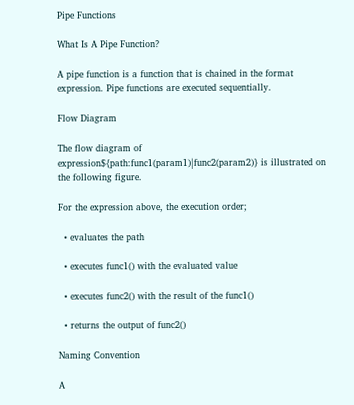Pipe Functions

What Is A Pipe Function?

A pipe function is a function that is chained in the format expression. Pipe functions are executed sequentially.

Flow Diagram

The flow diagram of expression${path:func1(param1)|func2(param2)} is illustrated on the following figure.

For the expression above, the execution order;

  • evaluates the path

  • executes func1() with the evaluated value

  • executes func2() with the result of the func1()

  • returns the output of func2()

Naming Convention

A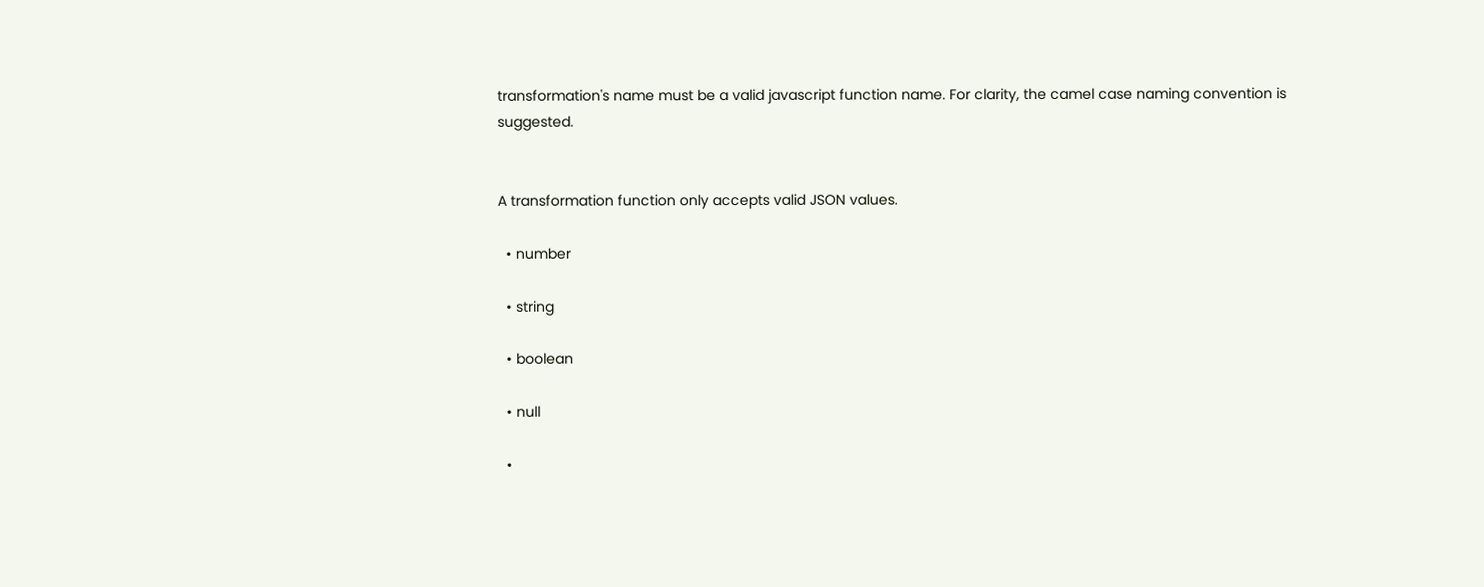transformation's name must be a valid javascript function name. For clarity, the camel case naming convention is suggested.


A transformation function only accepts valid JSON values.

  • number

  • string

  • boolean

  • null

  •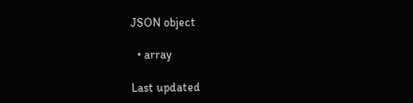JSON object

  • array

Last updated